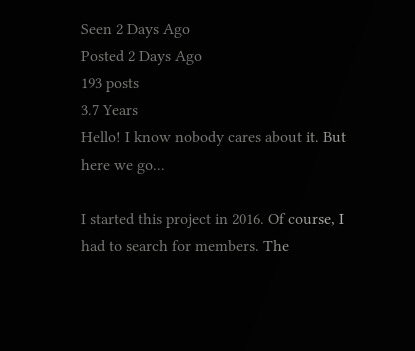Seen 2 Days Ago
Posted 2 Days Ago
193 posts
3.7 Years
Hello! I know nobody cares about it. But here we go...

I started this project in 2016. Of course, I had to search for members. The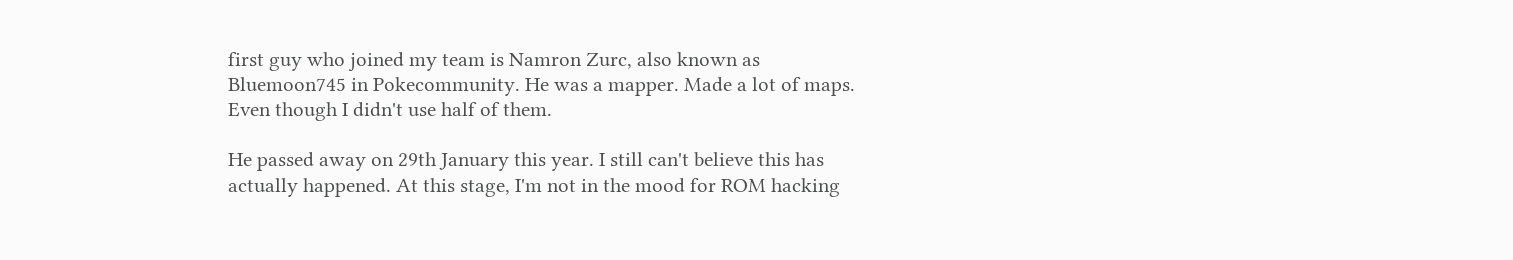first guy who joined my team is Namron Zurc, also known as Bluemoon745 in Pokecommunity. He was a mapper. Made a lot of maps. Even though I didn't use half of them.

He passed away on 29th January this year. I still can't believe this has actually happened. At this stage, I'm not in the mood for ROM hacking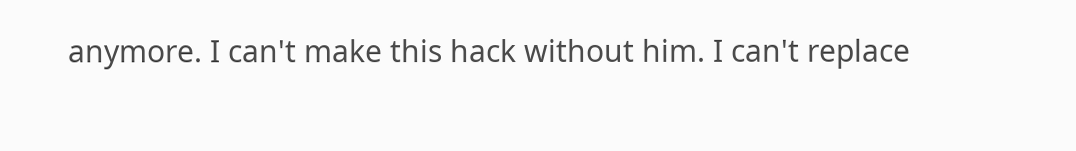anymore. I can't make this hack without him. I can't replace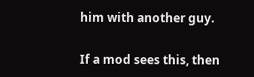him with another guy.

If a mod sees this, then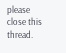please close this thread.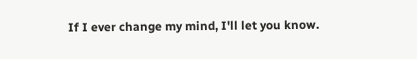If I ever change my mind, I'll let you know.